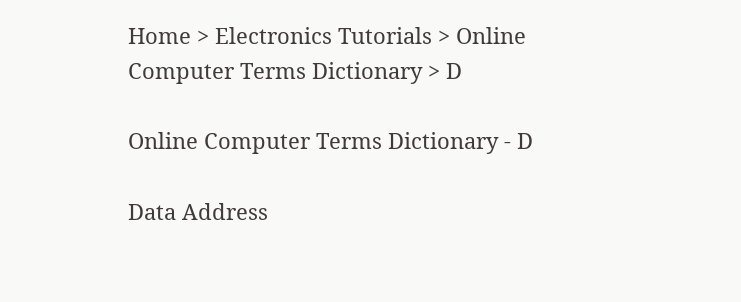Home > Electronics Tutorials > Online Computer Terms Dictionary > D

Online Computer Terms Dictionary - D

Data Address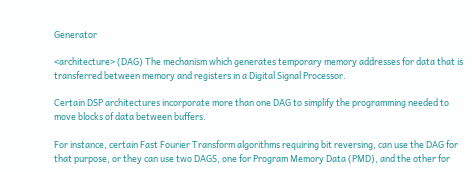Generator

<architecture> (DAG) The mechanism which generates temporary memory addresses for data that is transferred between memory and registers in a Digital Signal Processor.

Certain DSP architectures incorporate more than one DAG to simplify the programming needed to move blocks of data between buffers.

For instance, certain Fast Fourier Transform algorithms requiring bit reversing, can use the DAG for that purpose, or they can use two DAGS, one for Program Memory Data (PMD), and the other for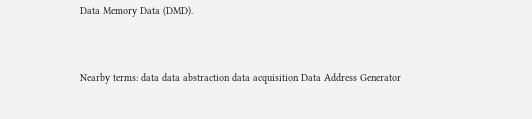Data Memory Data (DMD).



Nearby terms: data data abstraction data acquisition Data Address Generator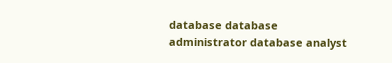database database administrator database analyst